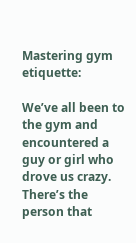Mastering gym etiquette:

We’ve all been to the gym and encountered a guy or girl who drove us crazy. There’s the person that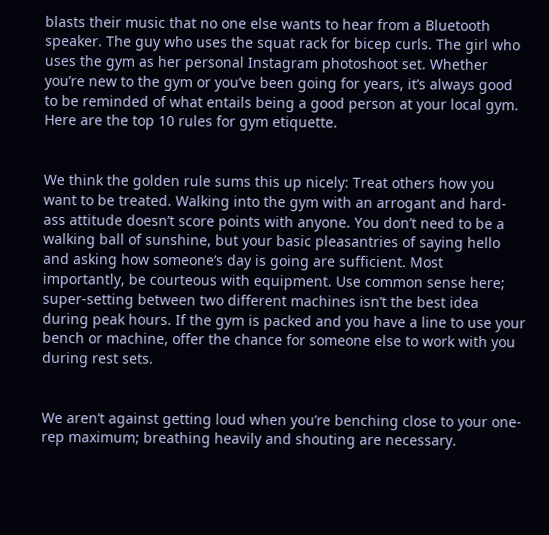blasts their music that no one else wants to hear from a Bluetooth speaker. The guy who uses the squat rack for bicep curls. The girl who uses the gym as her personal Instagram photoshoot set. Whether you’re new to the gym or you’ve been going for years, it’s always good to be reminded of what entails being a good person at your local gym. Here are the top 10 rules for gym etiquette.


We think the golden rule sums this up nicely: Treat others how you want to be treated. Walking into the gym with an arrogant and hard-ass attitude doesn’t score points with anyone. You don’t need to be a walking ball of sunshine, but your basic pleasantries of saying hello and asking how someone’s day is going are sufficient. Most importantly, be courteous with equipment. Use common sense here; super-setting between two different machines isn’t the best idea during peak hours. If the gym is packed and you have a line to use your bench or machine, offer the chance for someone else to work with you during rest sets.


We aren’t against getting loud when you’re benching close to your one-rep maximum; breathing heavily and shouting are necessary.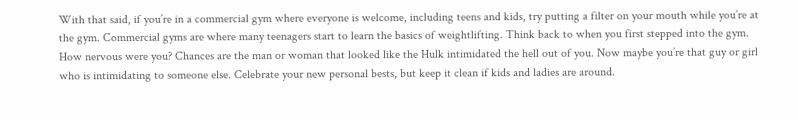With that said, if you’re in a commercial gym where everyone is welcome, including teens and kids, try putting a filter on your mouth while you’re at the gym. Commercial gyms are where many teenagers start to learn the basics of weightlifting. Think back to when you first stepped into the gym. How nervous were you? Chances are the man or woman that looked like the Hulk intimidated the hell out of you. Now maybe you’re that guy or girl who is intimidating to someone else. Celebrate your new personal bests, but keep it clean if kids and ladies are around.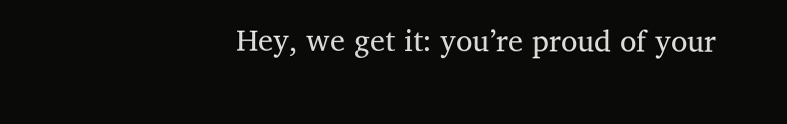Hey, we get it: you’re proud of your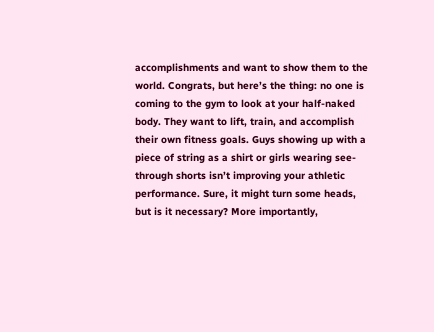accomplishments and want to show them to the world. Congrats, but here’s the thing: no one is coming to the gym to look at your half-naked body. They want to lift, train, and accomplish their own fitness goals. Guys showing up with a piece of string as a shirt or girls wearing see-through shorts isn’t improving your athletic performance. Sure, it might turn some heads, but is it necessary? More importantly,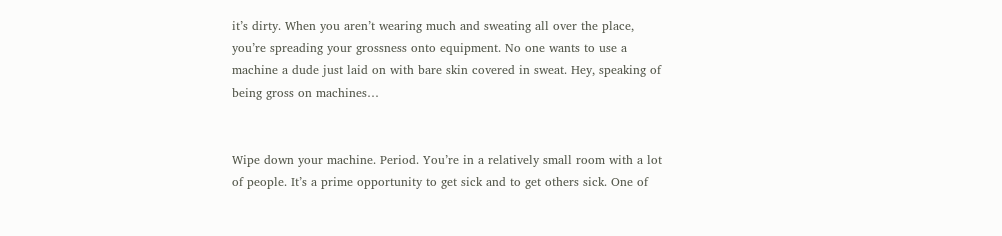it’s dirty. When you aren’t wearing much and sweating all over the place, you’re spreading your grossness onto equipment. No one wants to use a machine a dude just laid on with bare skin covered in sweat. Hey, speaking of being gross on machines…


Wipe down your machine. Period. You’re in a relatively small room with a lot of people. It’s a prime opportunity to get sick and to get others sick. One of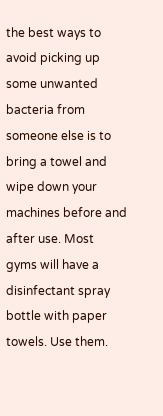the best ways to avoid picking up some unwanted bacteria from someone else is to bring a towel and wipe down your machines before and after use. Most gyms will have a disinfectant spray bottle with paper towels. Use them.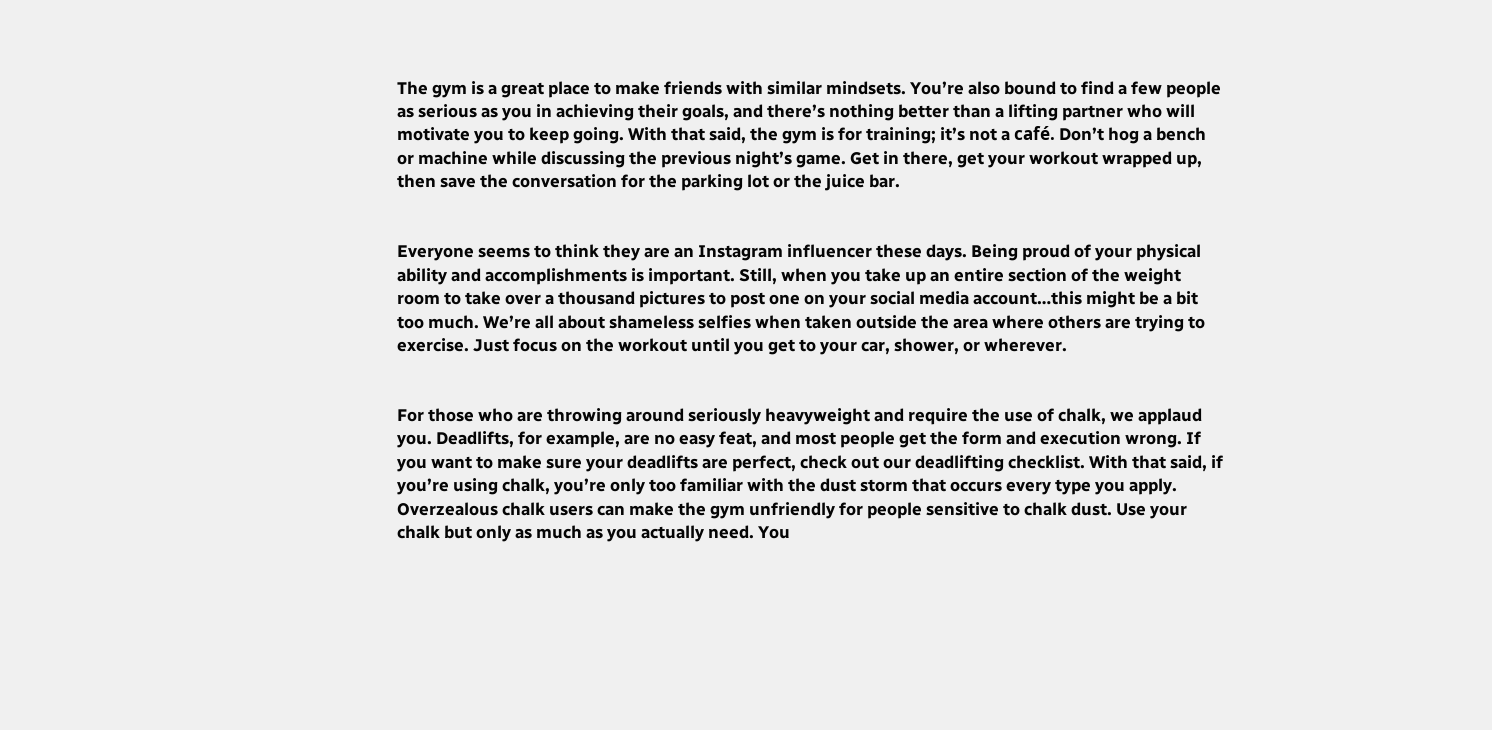The gym is a great place to make friends with similar mindsets. You’re also bound to find a few people as serious as you in achieving their goals, and there’s nothing better than a lifting partner who will motivate you to keep going. With that said, the gym is for training; it’s not a café. Don’t hog a bench or machine while discussing the previous night’s game. Get in there, get your workout wrapped up, then save the conversation for the parking lot or the juice bar.


Everyone seems to think they are an Instagram influencer these days. Being proud of your physical ability and accomplishments is important. Still, when you take up an entire section of the weight room to take over a thousand pictures to post one on your social media account…this might be a bit too much. We’re all about shameless selfies when taken outside the area where others are trying to exercise. Just focus on the workout until you get to your car, shower, or wherever.


For those who are throwing around seriously heavyweight and require the use of chalk, we applaud you. Deadlifts, for example, are no easy feat, and most people get the form and execution wrong. If you want to make sure your deadlifts are perfect, check out our deadlifting checklist. With that said, if you’re using chalk, you’re only too familiar with the dust storm that occurs every type you apply. Overzealous chalk users can make the gym unfriendly for people sensitive to chalk dust. Use your chalk but only as much as you actually need. You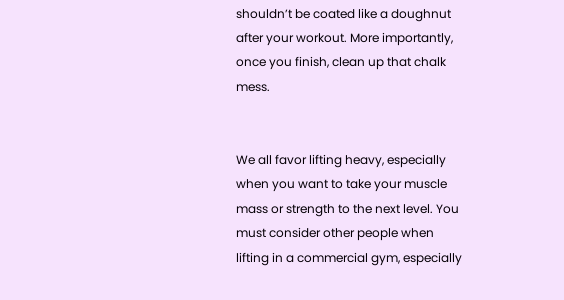shouldn’t be coated like a doughnut after your workout. More importantly, once you finish, clean up that chalk mess.


We all favor lifting heavy, especially when you want to take your muscle mass or strength to the next level. You must consider other people when lifting in a commercial gym, especially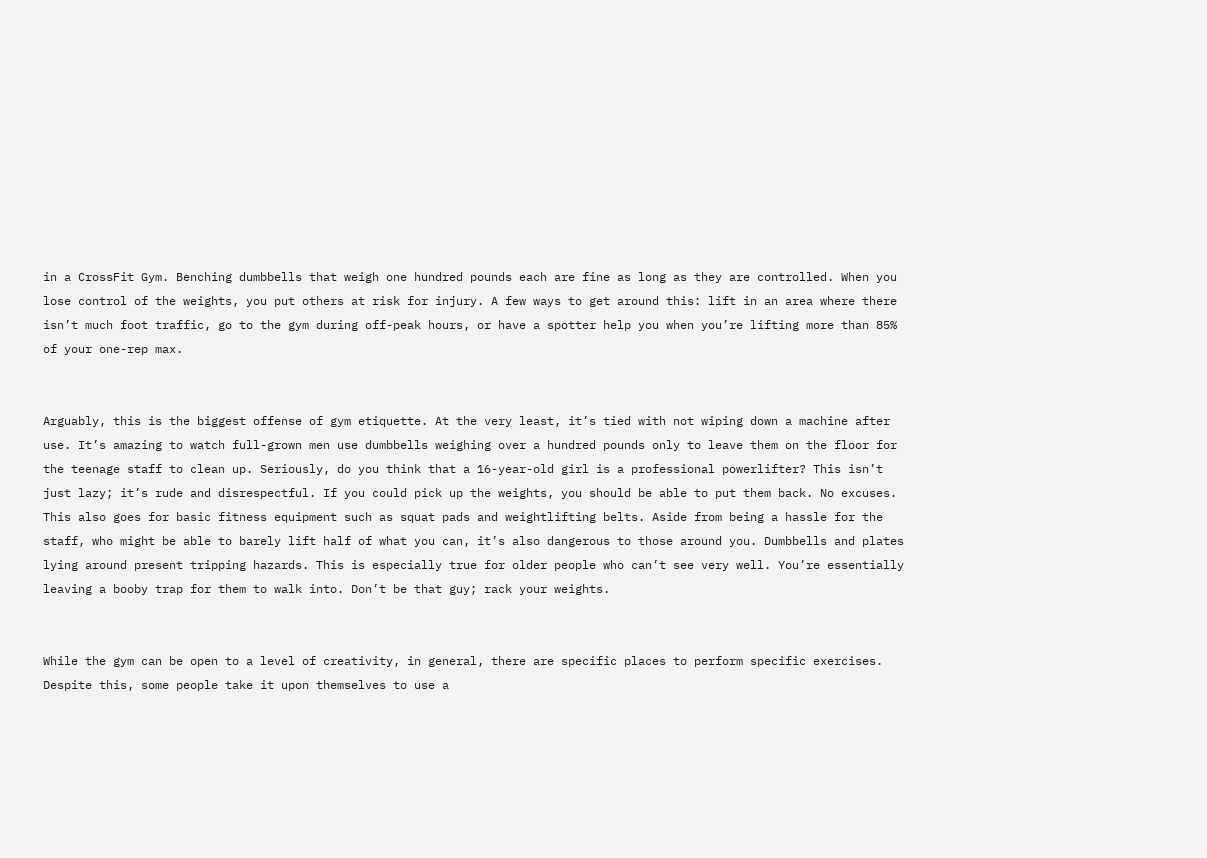in a CrossFit Gym. Benching dumbbells that weigh one hundred pounds each are fine as long as they are controlled. When you lose control of the weights, you put others at risk for injury. A few ways to get around this: lift in an area where there isn’t much foot traffic, go to the gym during off-peak hours, or have a spotter help you when you’re lifting more than 85% of your one-rep max.


Arguably, this is the biggest offense of gym etiquette. At the very least, it’s tied with not wiping down a machine after use. It’s amazing to watch full-grown men use dumbbells weighing over a hundred pounds only to leave them on the floor for the teenage staff to clean up. Seriously, do you think that a 16-year-old girl is a professional powerlifter? This isn’t just lazy; it’s rude and disrespectful. If you could pick up the weights, you should be able to put them back. No excuses. This also goes for basic fitness equipment such as squat pads and weightlifting belts. Aside from being a hassle for the staff, who might be able to barely lift half of what you can, it’s also dangerous to those around you. Dumbbells and plates lying around present tripping hazards. This is especially true for older people who can’t see very well. You’re essentially leaving a booby trap for them to walk into. Don’t be that guy; rack your weights.


While the gym can be open to a level of creativity, in general, there are specific places to perform specific exercises. Despite this, some people take it upon themselves to use a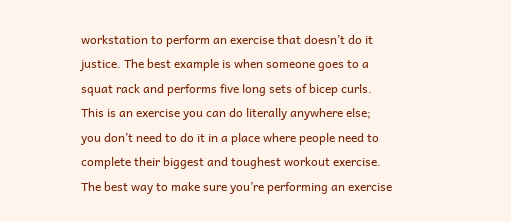workstation to perform an exercise that doesn’t do it justice. The best example is when someone goes to a squat rack and performs five long sets of bicep curls. This is an exercise you can do literally anywhere else; you don’t need to do it in a place where people need to complete their biggest and toughest workout exercise. The best way to make sure you’re performing an exercise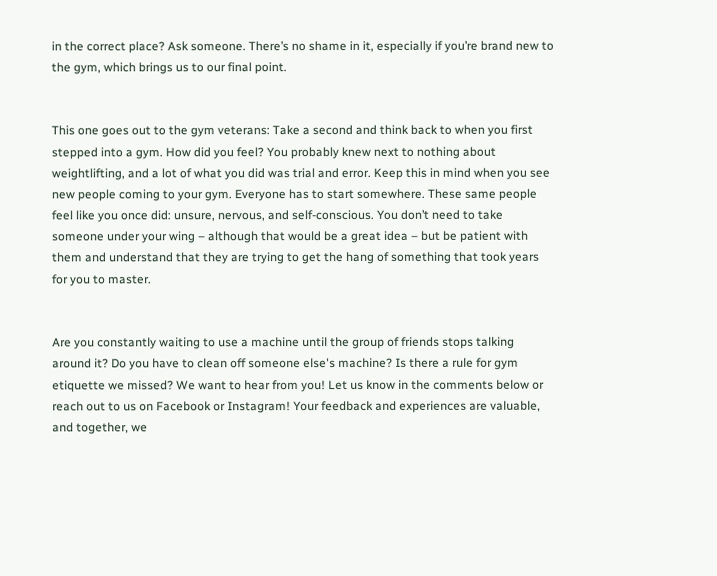in the correct place? Ask someone. There’s no shame in it, especially if you’re brand new to the gym, which brings us to our final point.


This one goes out to the gym veterans: Take a second and think back to when you first stepped into a gym. How did you feel? You probably knew next to nothing about weightlifting, and a lot of what you did was trial and error. Keep this in mind when you see new people coming to your gym. Everyone has to start somewhere. These same people feel like you once did: unsure, nervous, and self-conscious. You don’t need to take someone under your wing – although that would be a great idea – but be patient with them and understand that they are trying to get the hang of something that took years for you to master.


Are you constantly waiting to use a machine until the group of friends stops talking around it? Do you have to clean off someone else's machine? Is there a rule for gym etiquette we missed? We want to hear from you! Let us know in the comments below or reach out to us on Facebook or Instagram! Your feedback and experiences are valuable, and together, we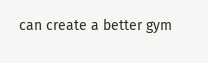can create a better gym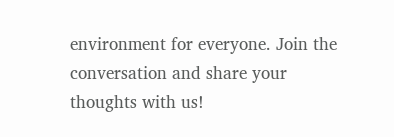environment for everyone. Join the conversation and share your thoughts with us!